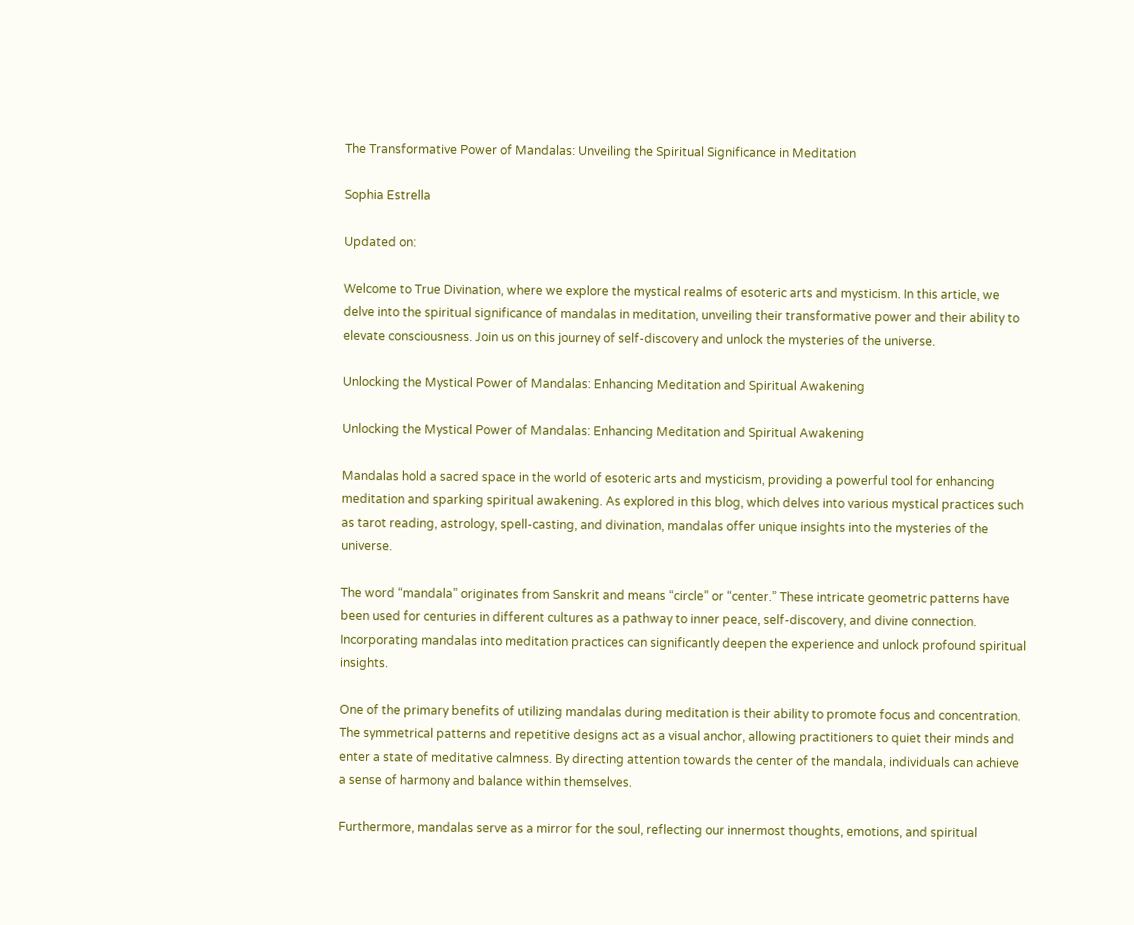The Transformative Power of Mandalas: Unveiling the Spiritual Significance in Meditation

Sophia Estrella

Updated on:

Welcome to True Divination, where we explore the mystical realms of esoteric arts and mysticism. In this article, we delve into the spiritual significance of mandalas in meditation, unveiling their transformative power and their ability to elevate consciousness. Join us on this journey of self-discovery and unlock the mysteries of the universe.

Unlocking the Mystical Power of Mandalas: Enhancing Meditation and Spiritual Awakening

Unlocking the Mystical Power of Mandalas: Enhancing Meditation and Spiritual Awakening

Mandalas hold a sacred space in the world of esoteric arts and mysticism, providing a powerful tool for enhancing meditation and sparking spiritual awakening. As explored in this blog, which delves into various mystical practices such as tarot reading, astrology, spell-casting, and divination, mandalas offer unique insights into the mysteries of the universe.

The word “mandala” originates from Sanskrit and means “circle” or “center.” These intricate geometric patterns have been used for centuries in different cultures as a pathway to inner peace, self-discovery, and divine connection. Incorporating mandalas into meditation practices can significantly deepen the experience and unlock profound spiritual insights.

One of the primary benefits of utilizing mandalas during meditation is their ability to promote focus and concentration. The symmetrical patterns and repetitive designs act as a visual anchor, allowing practitioners to quiet their minds and enter a state of meditative calmness. By directing attention towards the center of the mandala, individuals can achieve a sense of harmony and balance within themselves.

Furthermore, mandalas serve as a mirror for the soul, reflecting our innermost thoughts, emotions, and spiritual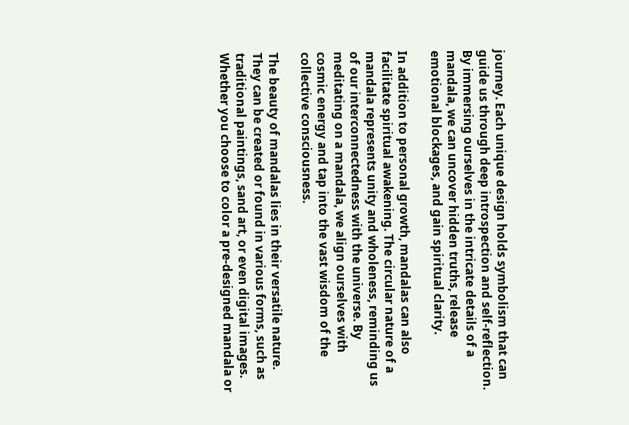journey. Each unique design holds symbolism that can guide us through deep introspection and self-reflection. By immersing ourselves in the intricate details of a mandala, we can uncover hidden truths, release emotional blockages, and gain spiritual clarity.

In addition to personal growth, mandalas can also facilitate spiritual awakening. The circular nature of a mandala represents unity and wholeness, reminding us of our interconnectedness with the universe. By meditating on a mandala, we align ourselves with cosmic energy and tap into the vast wisdom of the collective consciousness.

The beauty of mandalas lies in their versatile nature. They can be created or found in various forms, such as traditional paintings, sand art, or even digital images. Whether you choose to color a pre-designed mandala or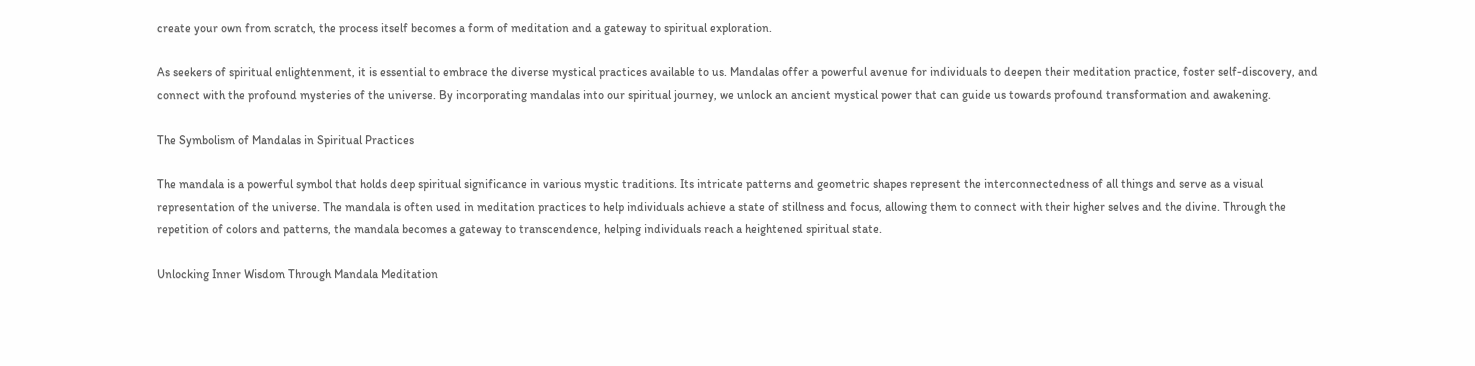create your own from scratch, the process itself becomes a form of meditation and a gateway to spiritual exploration.

As seekers of spiritual enlightenment, it is essential to embrace the diverse mystical practices available to us. Mandalas offer a powerful avenue for individuals to deepen their meditation practice, foster self-discovery, and connect with the profound mysteries of the universe. By incorporating mandalas into our spiritual journey, we unlock an ancient mystical power that can guide us towards profound transformation and awakening.

The Symbolism of Mandalas in Spiritual Practices

The mandala is a powerful symbol that holds deep spiritual significance in various mystic traditions. Its intricate patterns and geometric shapes represent the interconnectedness of all things and serve as a visual representation of the universe. The mandala is often used in meditation practices to help individuals achieve a state of stillness and focus, allowing them to connect with their higher selves and the divine. Through the repetition of colors and patterns, the mandala becomes a gateway to transcendence, helping individuals reach a heightened spiritual state.

Unlocking Inner Wisdom Through Mandala Meditation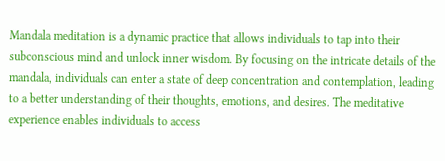Mandala meditation is a dynamic practice that allows individuals to tap into their subconscious mind and unlock inner wisdom. By focusing on the intricate details of the mandala, individuals can enter a state of deep concentration and contemplation, leading to a better understanding of their thoughts, emotions, and desires. The meditative experience enables individuals to access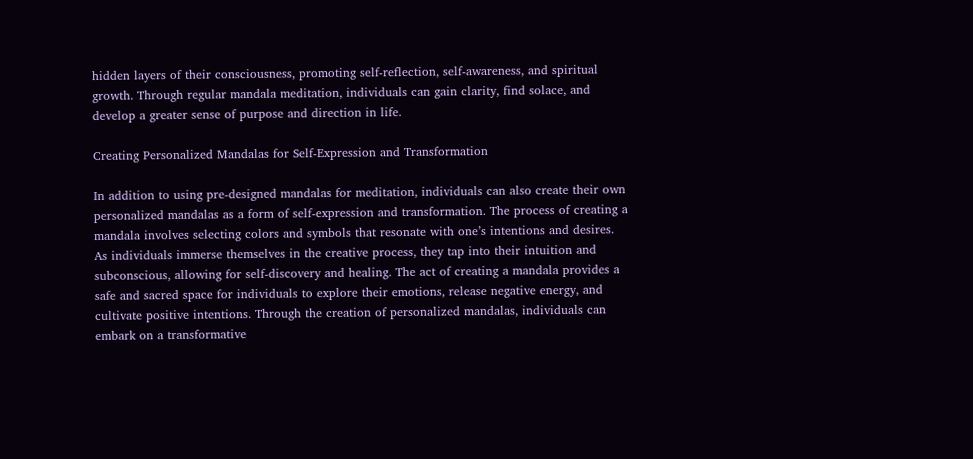hidden layers of their consciousness, promoting self-reflection, self-awareness, and spiritual growth. Through regular mandala meditation, individuals can gain clarity, find solace, and develop a greater sense of purpose and direction in life.

Creating Personalized Mandalas for Self-Expression and Transformation

In addition to using pre-designed mandalas for meditation, individuals can also create their own personalized mandalas as a form of self-expression and transformation. The process of creating a mandala involves selecting colors and symbols that resonate with one’s intentions and desires. As individuals immerse themselves in the creative process, they tap into their intuition and subconscious, allowing for self-discovery and healing. The act of creating a mandala provides a safe and sacred space for individuals to explore their emotions, release negative energy, and cultivate positive intentions. Through the creation of personalized mandalas, individuals can embark on a transformative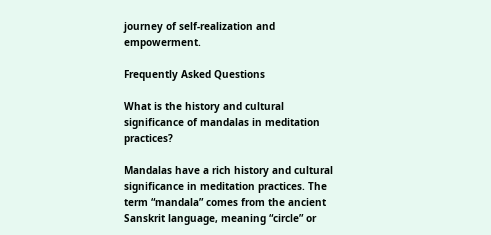journey of self-realization and empowerment.

Frequently Asked Questions

What is the history and cultural significance of mandalas in meditation practices?

Mandalas have a rich history and cultural significance in meditation practices. The term “mandala” comes from the ancient Sanskrit language, meaning “circle” or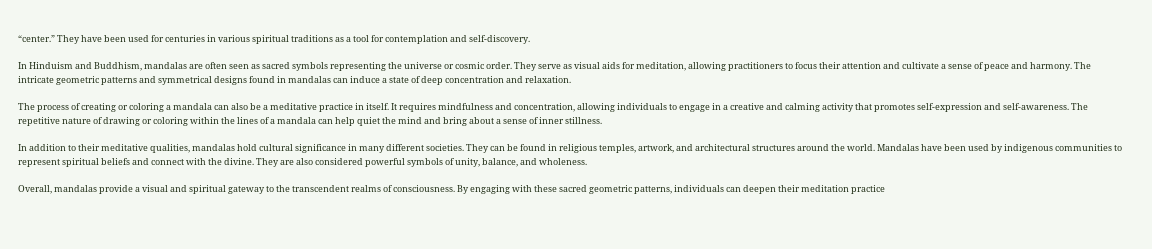“center.” They have been used for centuries in various spiritual traditions as a tool for contemplation and self-discovery.

In Hinduism and Buddhism, mandalas are often seen as sacred symbols representing the universe or cosmic order. They serve as visual aids for meditation, allowing practitioners to focus their attention and cultivate a sense of peace and harmony. The intricate geometric patterns and symmetrical designs found in mandalas can induce a state of deep concentration and relaxation.

The process of creating or coloring a mandala can also be a meditative practice in itself. It requires mindfulness and concentration, allowing individuals to engage in a creative and calming activity that promotes self-expression and self-awareness. The repetitive nature of drawing or coloring within the lines of a mandala can help quiet the mind and bring about a sense of inner stillness.

In addition to their meditative qualities, mandalas hold cultural significance in many different societies. They can be found in religious temples, artwork, and architectural structures around the world. Mandalas have been used by indigenous communities to represent spiritual beliefs and connect with the divine. They are also considered powerful symbols of unity, balance, and wholeness.

Overall, mandalas provide a visual and spiritual gateway to the transcendent realms of consciousness. By engaging with these sacred geometric patterns, individuals can deepen their meditation practice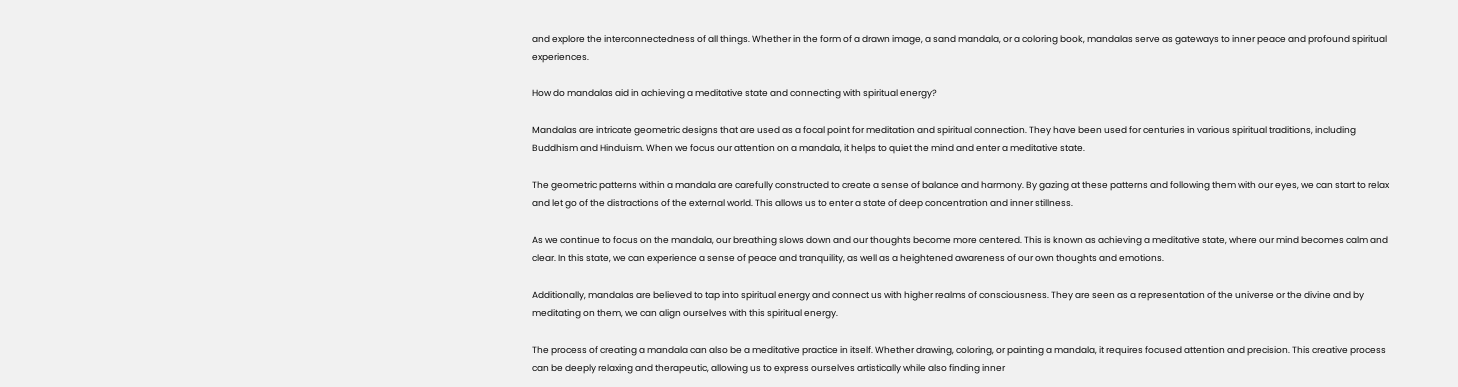and explore the interconnectedness of all things. Whether in the form of a drawn image, a sand mandala, or a coloring book, mandalas serve as gateways to inner peace and profound spiritual experiences.

How do mandalas aid in achieving a meditative state and connecting with spiritual energy?

Mandalas are intricate geometric designs that are used as a focal point for meditation and spiritual connection. They have been used for centuries in various spiritual traditions, including Buddhism and Hinduism. When we focus our attention on a mandala, it helps to quiet the mind and enter a meditative state.

The geometric patterns within a mandala are carefully constructed to create a sense of balance and harmony. By gazing at these patterns and following them with our eyes, we can start to relax and let go of the distractions of the external world. This allows us to enter a state of deep concentration and inner stillness.

As we continue to focus on the mandala, our breathing slows down and our thoughts become more centered. This is known as achieving a meditative state, where our mind becomes calm and clear. In this state, we can experience a sense of peace and tranquility, as well as a heightened awareness of our own thoughts and emotions.

Additionally, mandalas are believed to tap into spiritual energy and connect us with higher realms of consciousness. They are seen as a representation of the universe or the divine and by meditating on them, we can align ourselves with this spiritual energy.

The process of creating a mandala can also be a meditative practice in itself. Whether drawing, coloring, or painting a mandala, it requires focused attention and precision. This creative process can be deeply relaxing and therapeutic, allowing us to express ourselves artistically while also finding inner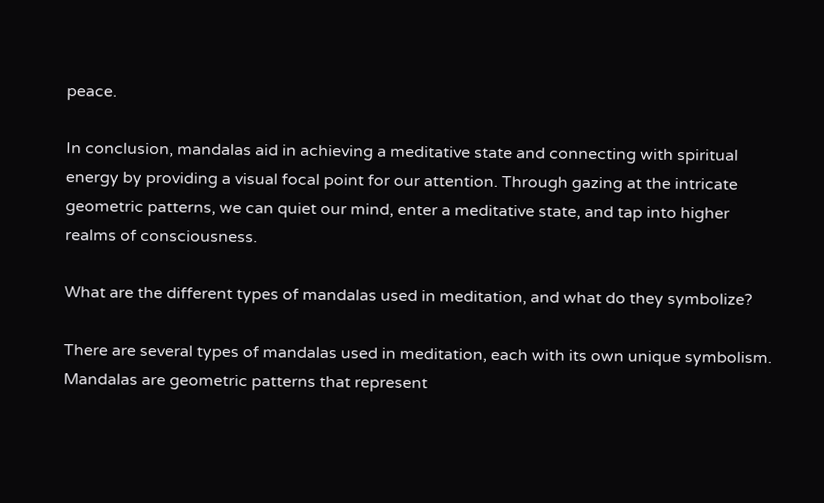peace.

In conclusion, mandalas aid in achieving a meditative state and connecting with spiritual energy by providing a visual focal point for our attention. Through gazing at the intricate geometric patterns, we can quiet our mind, enter a meditative state, and tap into higher realms of consciousness.

What are the different types of mandalas used in meditation, and what do they symbolize?

There are several types of mandalas used in meditation, each with its own unique symbolism. Mandalas are geometric patterns that represent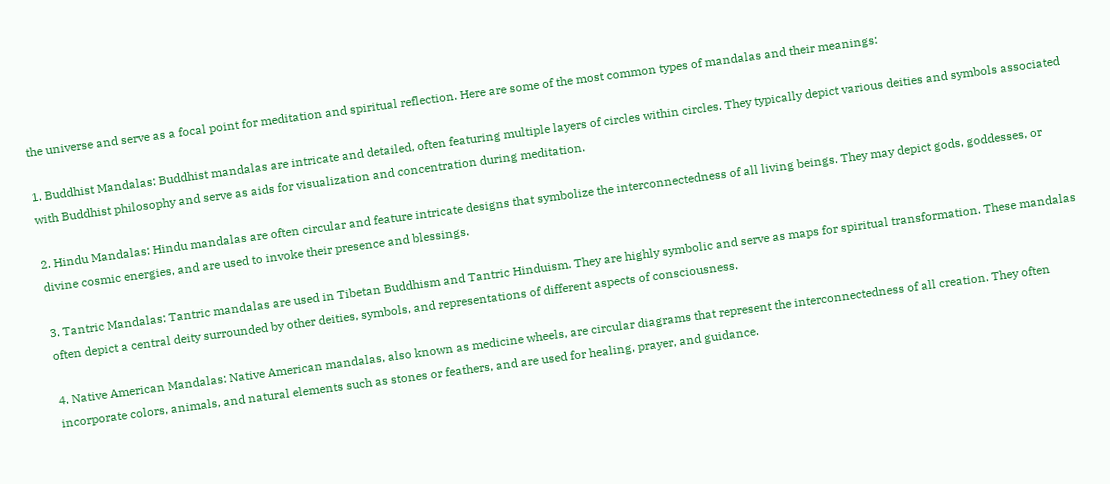the universe and serve as a focal point for meditation and spiritual reflection. Here are some of the most common types of mandalas and their meanings:

1. Buddhist Mandalas: Buddhist mandalas are intricate and detailed, often featuring multiple layers of circles within circles. They typically depict various deities and symbols associated with Buddhist philosophy and serve as aids for visualization and concentration during meditation.

2. Hindu Mandalas: Hindu mandalas are often circular and feature intricate designs that symbolize the interconnectedness of all living beings. They may depict gods, goddesses, or divine cosmic energies, and are used to invoke their presence and blessings.

3. Tantric Mandalas: Tantric mandalas are used in Tibetan Buddhism and Tantric Hinduism. They are highly symbolic and serve as maps for spiritual transformation. These mandalas often depict a central deity surrounded by other deities, symbols, and representations of different aspects of consciousness.

4. Native American Mandalas: Native American mandalas, also known as medicine wheels, are circular diagrams that represent the interconnectedness of all creation. They often incorporate colors, animals, and natural elements such as stones or feathers, and are used for healing, prayer, and guidance.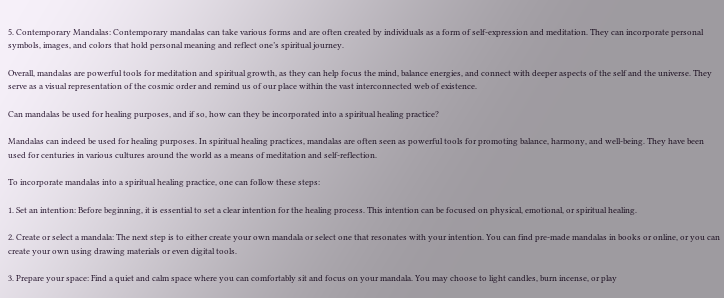5. Contemporary Mandalas: Contemporary mandalas can take various forms and are often created by individuals as a form of self-expression and meditation. They can incorporate personal symbols, images, and colors that hold personal meaning and reflect one’s spiritual journey.

Overall, mandalas are powerful tools for meditation and spiritual growth, as they can help focus the mind, balance energies, and connect with deeper aspects of the self and the universe. They serve as a visual representation of the cosmic order and remind us of our place within the vast interconnected web of existence.

Can mandalas be used for healing purposes, and if so, how can they be incorporated into a spiritual healing practice?

Mandalas can indeed be used for healing purposes. In spiritual healing practices, mandalas are often seen as powerful tools for promoting balance, harmony, and well-being. They have been used for centuries in various cultures around the world as a means of meditation and self-reflection.

To incorporate mandalas into a spiritual healing practice, one can follow these steps:

1. Set an intention: Before beginning, it is essential to set a clear intention for the healing process. This intention can be focused on physical, emotional, or spiritual healing.

2. Create or select a mandala: The next step is to either create your own mandala or select one that resonates with your intention. You can find pre-made mandalas in books or online, or you can create your own using drawing materials or even digital tools.

3. Prepare your space: Find a quiet and calm space where you can comfortably sit and focus on your mandala. You may choose to light candles, burn incense, or play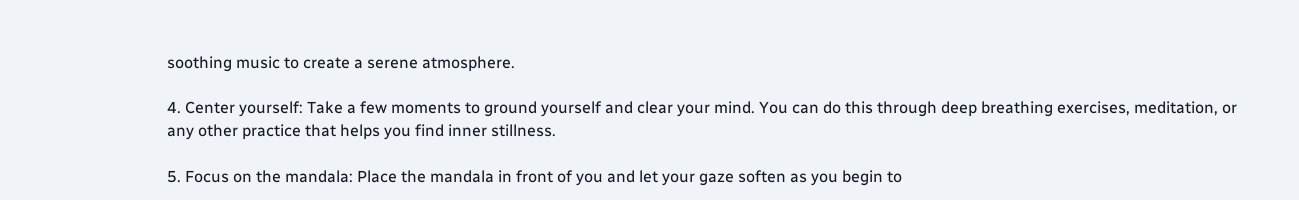soothing music to create a serene atmosphere.

4. Center yourself: Take a few moments to ground yourself and clear your mind. You can do this through deep breathing exercises, meditation, or any other practice that helps you find inner stillness.

5. Focus on the mandala: Place the mandala in front of you and let your gaze soften as you begin to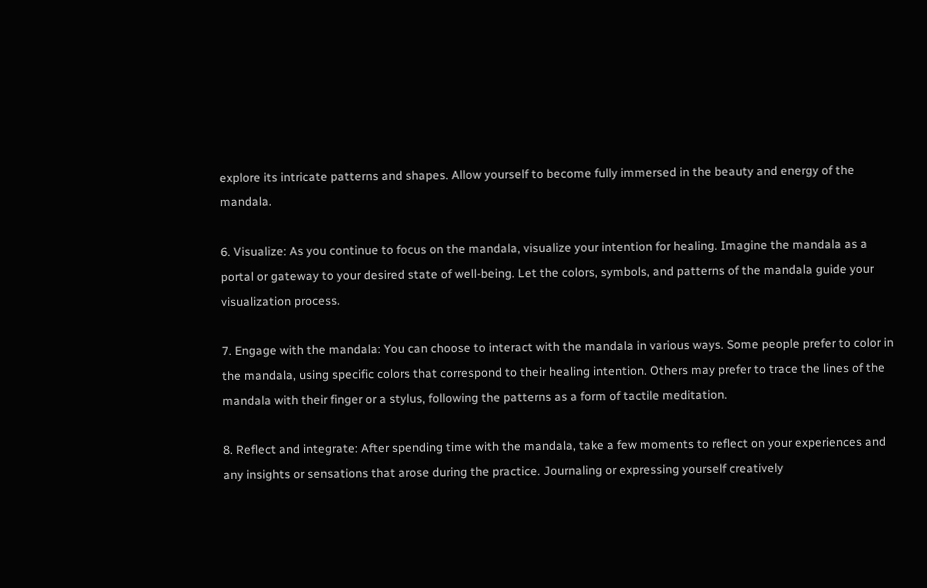explore its intricate patterns and shapes. Allow yourself to become fully immersed in the beauty and energy of the mandala.

6. Visualize: As you continue to focus on the mandala, visualize your intention for healing. Imagine the mandala as a portal or gateway to your desired state of well-being. Let the colors, symbols, and patterns of the mandala guide your visualization process.

7. Engage with the mandala: You can choose to interact with the mandala in various ways. Some people prefer to color in the mandala, using specific colors that correspond to their healing intention. Others may prefer to trace the lines of the mandala with their finger or a stylus, following the patterns as a form of tactile meditation.

8. Reflect and integrate: After spending time with the mandala, take a few moments to reflect on your experiences and any insights or sensations that arose during the practice. Journaling or expressing yourself creatively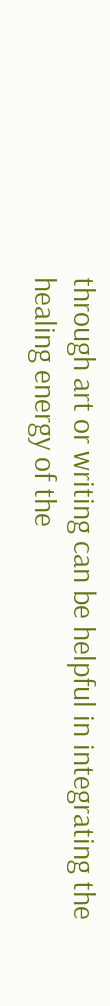through art or writing can be helpful in integrating the healing energy of the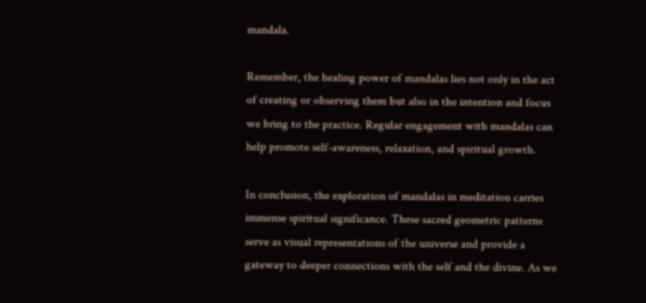mandala.

Remember, the healing power of mandalas lies not only in the act of creating or observing them but also in the intention and focus we bring to the practice. Regular engagement with mandalas can help promote self-awareness, relaxation, and spiritual growth.

In conclusion, the exploration of mandalas in meditation carries immense spiritual significance. These sacred geometric patterns serve as visual representations of the universe and provide a gateway to deeper connections with the self and the divine. As we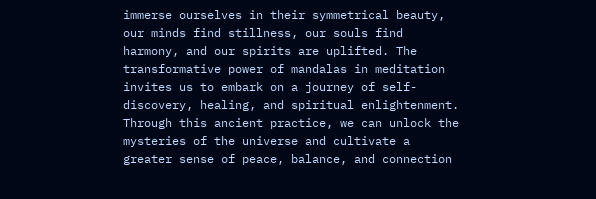immerse ourselves in their symmetrical beauty, our minds find stillness, our souls find harmony, and our spirits are uplifted. The transformative power of mandalas in meditation invites us to embark on a journey of self-discovery, healing, and spiritual enlightenment. Through this ancient practice, we can unlock the mysteries of the universe and cultivate a greater sense of peace, balance, and connection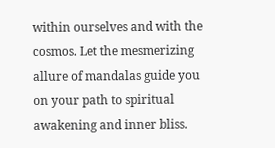within ourselves and with the cosmos. Let the mesmerizing allure of mandalas guide you on your path to spiritual awakening and inner bliss.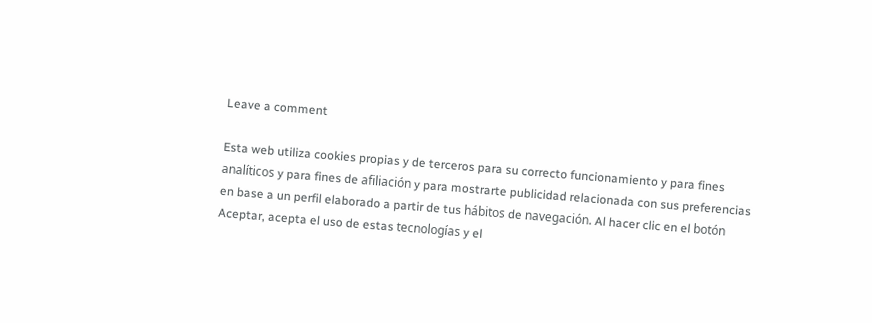Leave a comment

Esta web utiliza cookies propias y de terceros para su correcto funcionamiento y para fines analíticos y para fines de afiliación y para mostrarte publicidad relacionada con sus preferencias en base a un perfil elaborado a partir de tus hábitos de navegación. Al hacer clic en el botón Aceptar, acepta el uso de estas tecnologías y el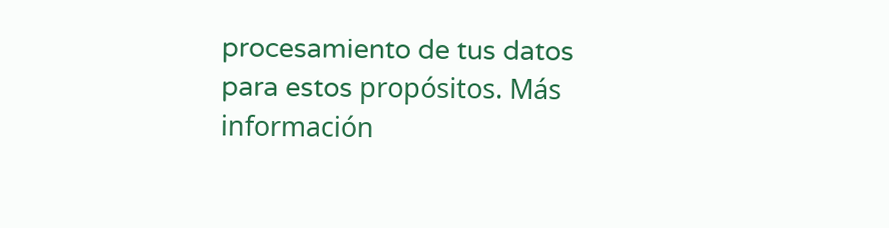procesamiento de tus datos para estos propósitos. Más información